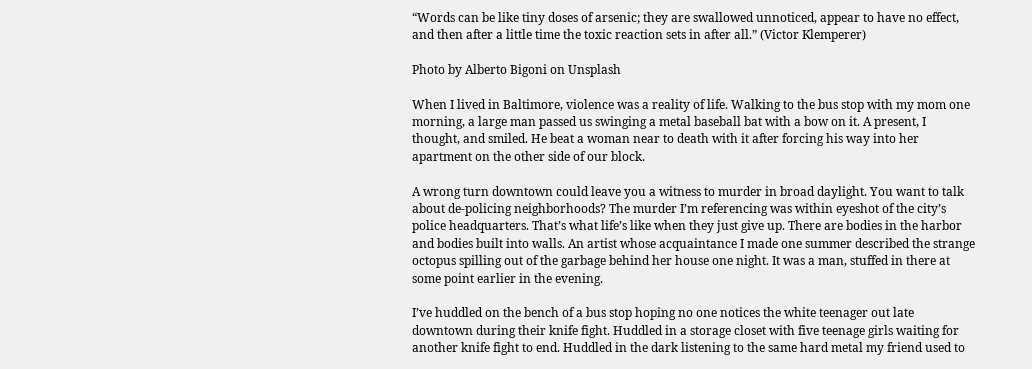“Words can be like tiny doses of arsenic; they are swallowed unnoticed, appear to have no effect, and then after a little time the toxic reaction sets in after all.” (Victor Klemperer)

Photo by Alberto Bigoni on Unsplash

When I lived in Baltimore, violence was a reality of life. Walking to the bus stop with my mom one morning, a large man passed us swinging a metal baseball bat with a bow on it. A present, I thought, and smiled. He beat a woman near to death with it after forcing his way into her apartment on the other side of our block.

A wrong turn downtown could leave you a witness to murder in broad daylight. You want to talk about de-policing neighborhoods? The murder I’m referencing was within eyeshot of the city’s police headquarters. That’s what life’s like when they just give up. There are bodies in the harbor and bodies built into walls. An artist whose acquaintance I made one summer described the strange octopus spilling out of the garbage behind her house one night. It was a man, stuffed in there at some point earlier in the evening.

I’ve huddled on the bench of a bus stop hoping no one notices the white teenager out late downtown during their knife fight. Huddled in a storage closet with five teenage girls waiting for another knife fight to end. Huddled in the dark listening to the same hard metal my friend used to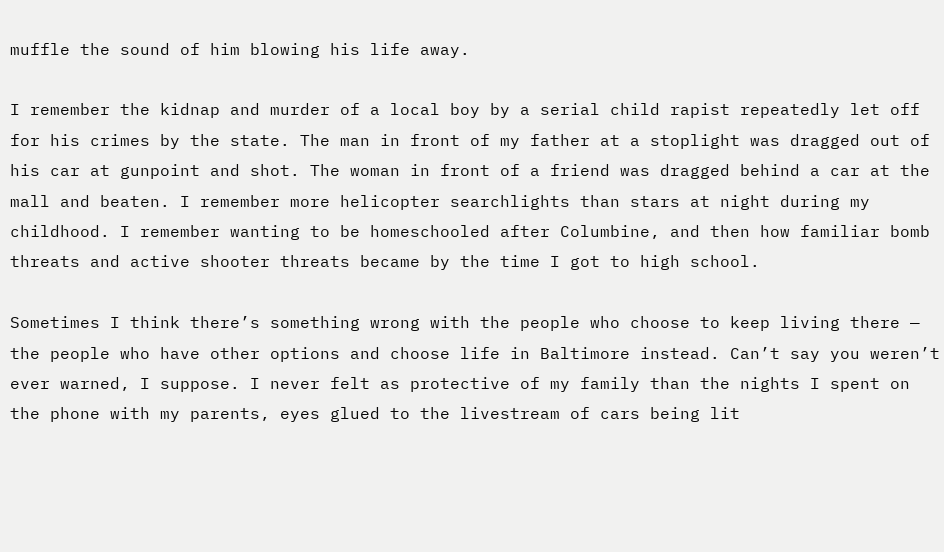muffle the sound of him blowing his life away.

I remember the kidnap and murder of a local boy by a serial child rapist repeatedly let off for his crimes by the state. The man in front of my father at a stoplight was dragged out of his car at gunpoint and shot. The woman in front of a friend was dragged behind a car at the mall and beaten. I remember more helicopter searchlights than stars at night during my childhood. I remember wanting to be homeschooled after Columbine, and then how familiar bomb threats and active shooter threats became by the time I got to high school.

Sometimes I think there’s something wrong with the people who choose to keep living there — the people who have other options and choose life in Baltimore instead. Can’t say you weren’t ever warned, I suppose. I never felt as protective of my family than the nights I spent on the phone with my parents, eyes glued to the livestream of cars being lit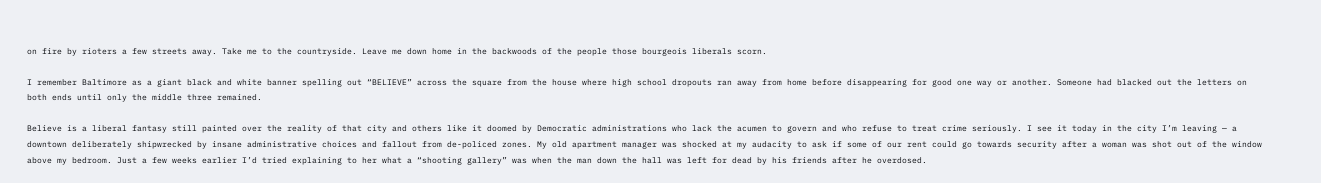on fire by rioters a few streets away. Take me to the countryside. Leave me down home in the backwoods of the people those bourgeois liberals scorn.

I remember Baltimore as a giant black and white banner spelling out “BELIEVE” across the square from the house where high school dropouts ran away from home before disappearing for good one way or another. Someone had blacked out the letters on both ends until only the middle three remained.

Believe is a liberal fantasy still painted over the reality of that city and others like it doomed by Democratic administrations who lack the acumen to govern and who refuse to treat crime seriously. I see it today in the city I’m leaving — a downtown deliberately shipwrecked by insane administrative choices and fallout from de-policed zones. My old apartment manager was shocked at my audacity to ask if some of our rent could go towards security after a woman was shot out of the window above my bedroom. Just a few weeks earlier I’d tried explaining to her what a “shooting gallery” was when the man down the hall was left for dead by his friends after he overdosed.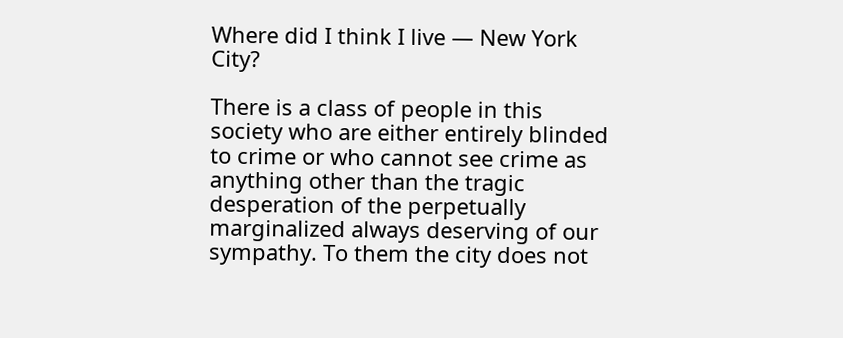Where did I think I live — New York City?

There is a class of people in this society who are either entirely blinded to crime or who cannot see crime as anything other than the tragic desperation of the perpetually marginalized always deserving of our sympathy. To them the city does not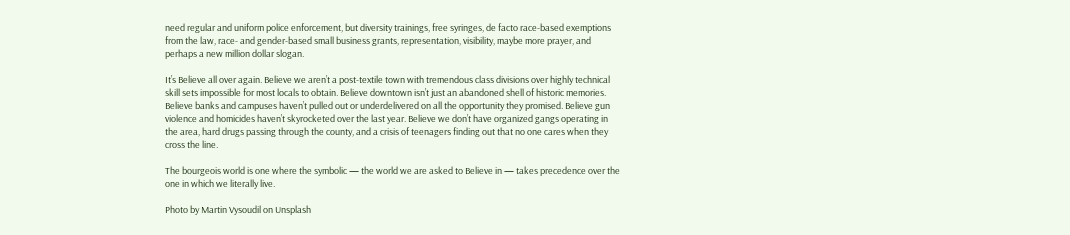need regular and uniform police enforcement, but diversity trainings, free syringes, de facto race-based exemptions from the law, race- and gender-based small business grants, representation, visibility, maybe more prayer, and perhaps a new million dollar slogan.

It’s Believe all over again. Believe we aren’t a post-textile town with tremendous class divisions over highly technical skill sets impossible for most locals to obtain. Believe downtown isn’t just an abandoned shell of historic memories. Believe banks and campuses haven’t pulled out or underdelivered on all the opportunity they promised. Believe gun violence and homicides haven’t skyrocketed over the last year. Believe we don’t have organized gangs operating in the area, hard drugs passing through the county, and a crisis of teenagers finding out that no one cares when they cross the line.

The bourgeois world is one where the symbolic — the world we are asked to Believe in — takes precedence over the one in which we literally live.

Photo by Martin Vysoudil on Unsplash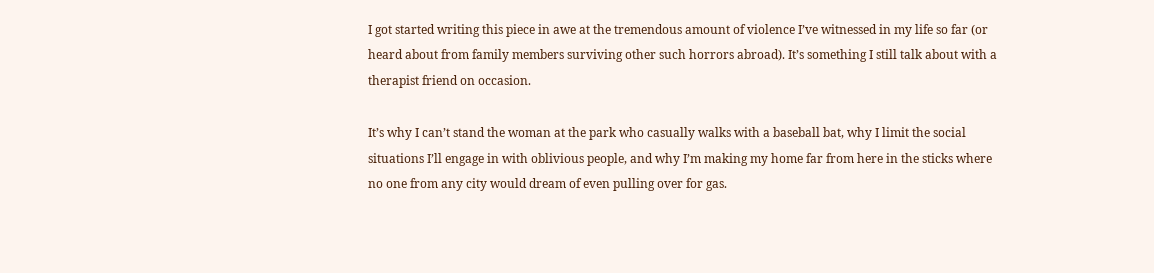I got started writing this piece in awe at the tremendous amount of violence I’ve witnessed in my life so far (or heard about from family members surviving other such horrors abroad). It’s something I still talk about with a therapist friend on occasion.

It’s why I can’t stand the woman at the park who casually walks with a baseball bat, why I limit the social situations I’ll engage in with oblivious people, and why I’m making my home far from here in the sticks where no one from any city would dream of even pulling over for gas.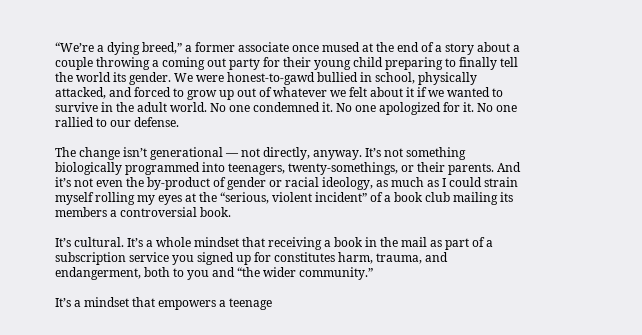“We’re a dying breed,” a former associate once mused at the end of a story about a couple throwing a coming out party for their young child preparing to finally tell the world its gender. We were honest-to-gawd bullied in school, physically attacked, and forced to grow up out of whatever we felt about it if we wanted to survive in the adult world. No one condemned it. No one apologized for it. No one rallied to our defense.

The change isn’t generational — not directly, anyway. It’s not something biologically programmed into teenagers, twenty-somethings, or their parents. And it’s not even the by-product of gender or racial ideology, as much as I could strain myself rolling my eyes at the “serious, violent incident” of a book club mailing its members a controversial book.

It’s cultural. It’s a whole mindset that receiving a book in the mail as part of a subscription service you signed up for constitutes harm, trauma, and endangerment, both to you and “the wider community.”

It’s a mindset that empowers a teenage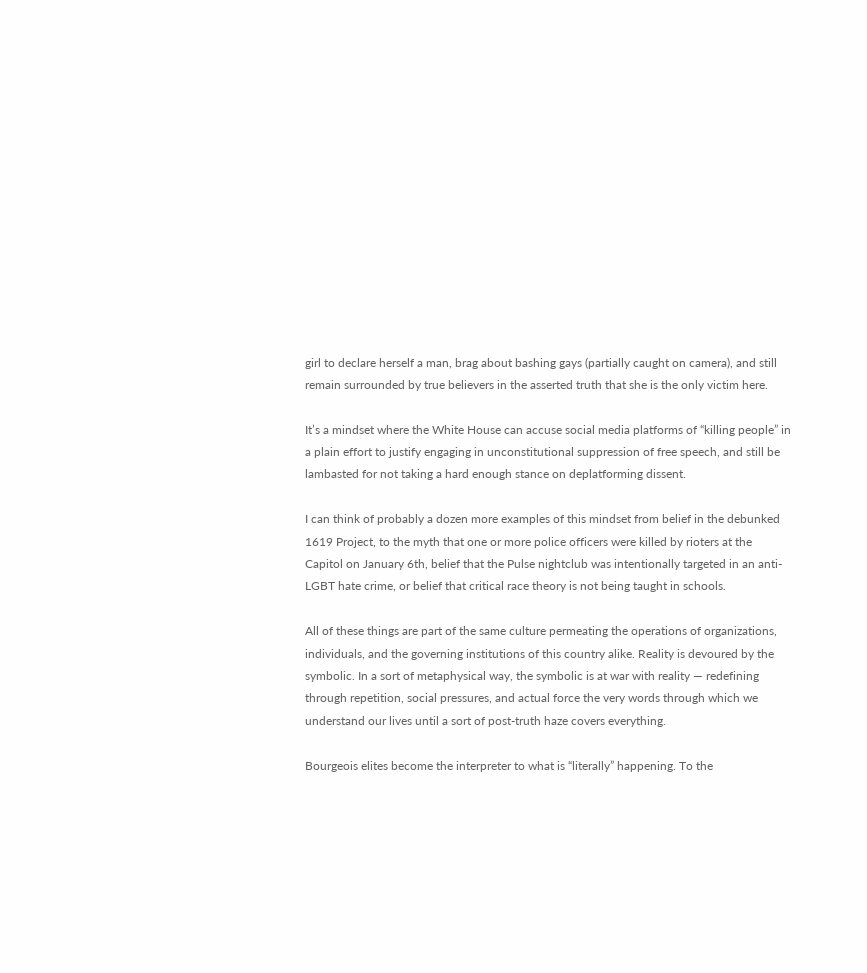girl to declare herself a man, brag about bashing gays (partially caught on camera), and still remain surrounded by true believers in the asserted truth that she is the only victim here.

It’s a mindset where the White House can accuse social media platforms of “killing people” in a plain effort to justify engaging in unconstitutional suppression of free speech, and still be lambasted for not taking a hard enough stance on deplatforming dissent.

I can think of probably a dozen more examples of this mindset from belief in the debunked 1619 Project, to the myth that one or more police officers were killed by rioters at the Capitol on January 6th, belief that the Pulse nightclub was intentionally targeted in an anti-LGBT hate crime, or belief that critical race theory is not being taught in schools.

All of these things are part of the same culture permeating the operations of organizations, individuals, and the governing institutions of this country alike. Reality is devoured by the symbolic. In a sort of metaphysical way, the symbolic is at war with reality — redefining through repetition, social pressures, and actual force the very words through which we understand our lives until a sort of post-truth haze covers everything.

Bourgeois elites become the interpreter to what is “literally” happening. To the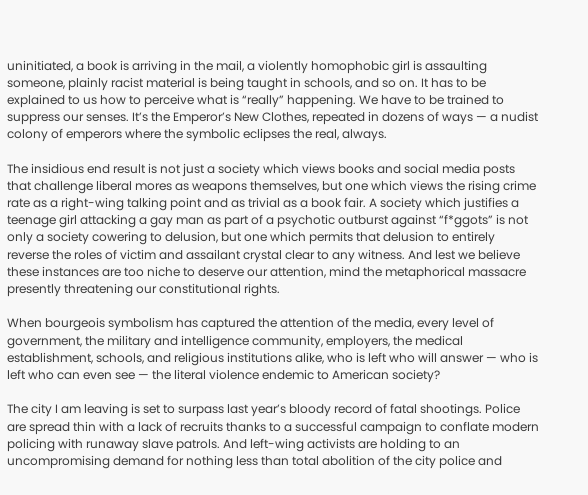uninitiated, a book is arriving in the mail, a violently homophobic girl is assaulting someone, plainly racist material is being taught in schools, and so on. It has to be explained to us how to perceive what is “really” happening. We have to be trained to suppress our senses. It’s the Emperor’s New Clothes, repeated in dozens of ways — a nudist colony of emperors where the symbolic eclipses the real, always.

The insidious end result is not just a society which views books and social media posts that challenge liberal mores as weapons themselves, but one which views the rising crime rate as a right-wing talking point and as trivial as a book fair. A society which justifies a teenage girl attacking a gay man as part of a psychotic outburst against “f*ggots” is not only a society cowering to delusion, but one which permits that delusion to entirely reverse the roles of victim and assailant crystal clear to any witness. And lest we believe these instances are too niche to deserve our attention, mind the metaphorical massacre presently threatening our constitutional rights.

When bourgeois symbolism has captured the attention of the media, every level of government, the military and intelligence community, employers, the medical establishment, schools, and religious institutions alike, who is left who will answer — who is left who can even see — the literal violence endemic to American society?

The city I am leaving is set to surpass last year’s bloody record of fatal shootings. Police are spread thin with a lack of recruits thanks to a successful campaign to conflate modern policing with runaway slave patrols. And left-wing activists are holding to an uncompromising demand for nothing less than total abolition of the city police and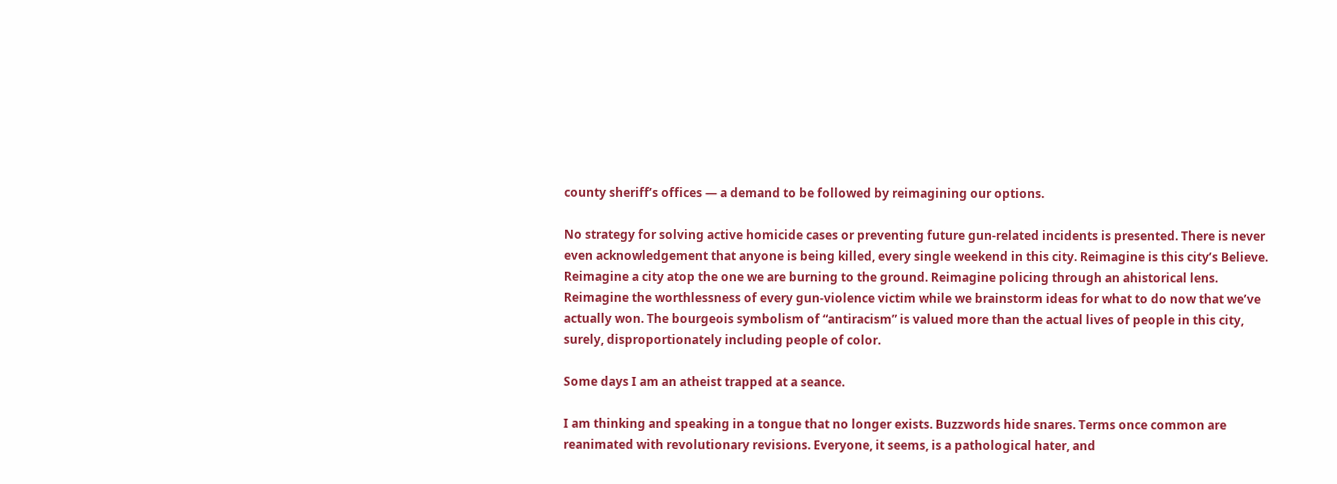county sheriff’s offices — a demand to be followed by reimagining our options.

No strategy for solving active homicide cases or preventing future gun-related incidents is presented. There is never even acknowledgement that anyone is being killed, every single weekend in this city. Reimagine is this city’s Believe. Reimagine a city atop the one we are burning to the ground. Reimagine policing through an ahistorical lens. Reimagine the worthlessness of every gun-violence victim while we brainstorm ideas for what to do now that we’ve actually won. The bourgeois symbolism of “antiracism” is valued more than the actual lives of people in this city, surely, disproportionately including people of color.

Some days I am an atheist trapped at a seance.

I am thinking and speaking in a tongue that no longer exists. Buzzwords hide snares. Terms once common are reanimated with revolutionary revisions. Everyone, it seems, is a pathological hater, and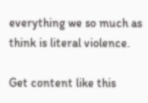everything we so much as think is literal violence.

Get content like this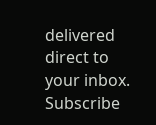delivered direct to your inbox. Subscribe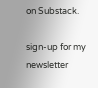on Substack.

sign-up for my newsletter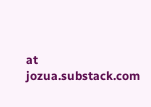at jozua.substack.com